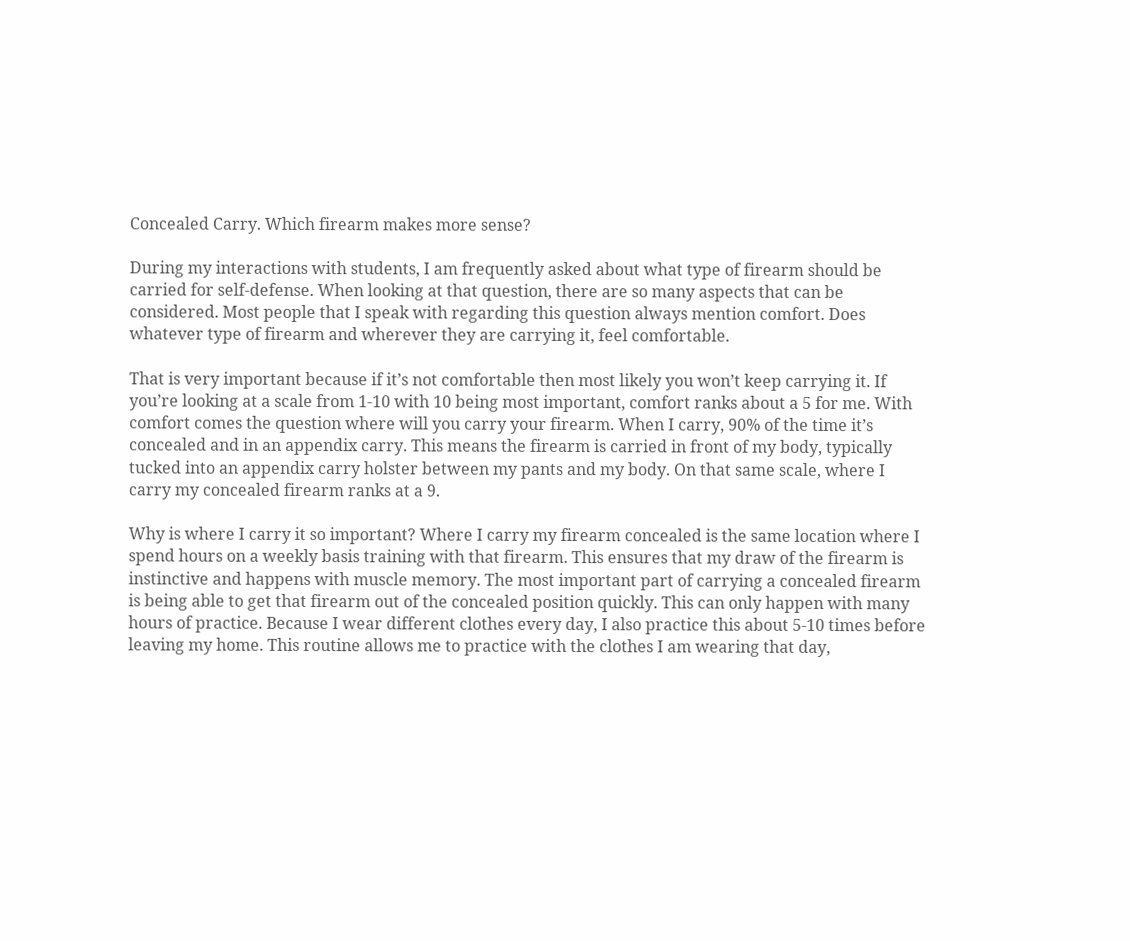Concealed Carry. Which firearm makes more sense?

During my interactions with students, I am frequently asked about what type of firearm should be carried for self-defense. When looking at that question, there are so many aspects that can be considered. Most people that I speak with regarding this question always mention comfort. Does whatever type of firearm and wherever they are carrying it, feel comfortable.

That is very important because if it’s not comfortable then most likely you won’t keep carrying it. If you’re looking at a scale from 1-10 with 10 being most important, comfort ranks about a 5 for me. With comfort comes the question where will you carry your firearm. When I carry, 90% of the time it’s concealed and in an appendix carry. This means the firearm is carried in front of my body, typically tucked into an appendix carry holster between my pants and my body. On that same scale, where I carry my concealed firearm ranks at a 9.

Why is where I carry it so important? Where I carry my firearm concealed is the same location where I spend hours on a weekly basis training with that firearm. This ensures that my draw of the firearm is instinctive and happens with muscle memory. The most important part of carrying a concealed firearm is being able to get that firearm out of the concealed position quickly. This can only happen with many hours of practice. Because I wear different clothes every day, I also practice this about 5-10 times before leaving my home. This routine allows me to practice with the clothes I am wearing that day,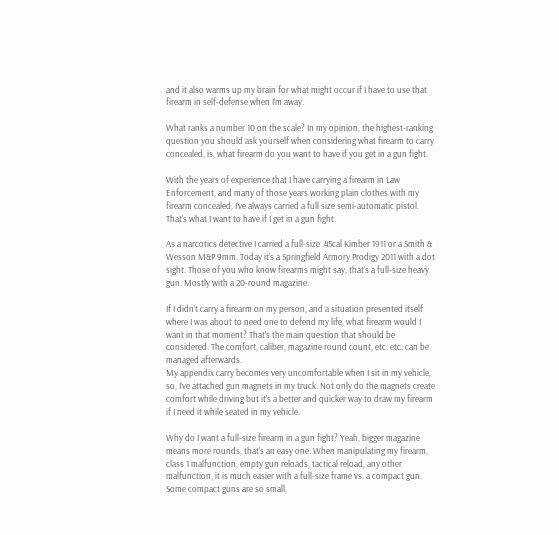and it also warms up my brain for what might occur if I have to use that firearm in self-defense when I’m away.

What ranks a number 10 on the scale? In my opinion, the highest-ranking question you should ask yourself when considering what firearm to carry concealed, is, what firearm do you want to have if you get in a gun fight.

With the years of experience that I have carrying a firearm in Law Enforcement, and many of those years working plain clothes with my firearm concealed, I’ve always carried a full size semi-automatic pistol. That’s what I want to have if I get in a gun fight.

As a narcotics detective I carried a full-size .45cal Kimber 1911 or a Smith & Wesson M&P 9mm. Today it’s a Springfield Armory Prodigy 2011 with a dot sight. Those of you who know firearms might say, that’s a full-size heavy gun. Mostly with a 20-round magazine.

If I didn’t carry a firearm on my person, and a situation presented itself where I was about to need one to defend my life, what firearm would I want in that moment? That’s the main question that should be considered. The comfort, caliber, magazine round count, etc. etc. can be managed afterwards.
My appendix carry becomes very uncomfortable when I sit in my vehicle, so, I’ve attached gun magnets in my truck. Not only do the magnets create comfort while driving but it’s a better and quicker way to draw my firearm if I need it while seated in my vehicle.

Why do I want a full-size firearm in a gun fight? Yeah, bigger magazine means more rounds, that’s an easy one. When manipulating my firearm, class 1 malfunction, empty gun reloads, tactical reload, any other malfunction, it is much easier with a full-size frame vs. a compact gun. Some compact guns are so small,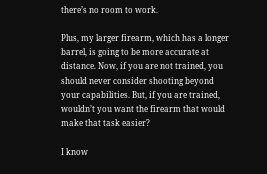there’s no room to work.

Plus, my larger firearm, which has a longer barrel, is going to be more accurate at distance. Now, if you are not trained, you should never consider shooting beyond your capabilities. But, if you are trained, wouldn’t you want the firearm that would make that task easier?

I know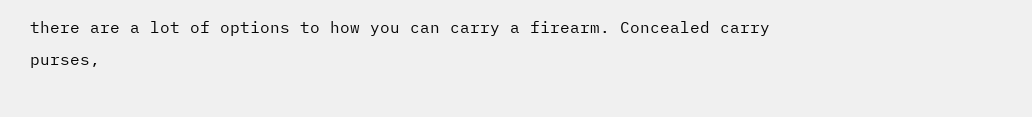there are a lot of options to how you can carry a firearm. Concealed carry purses,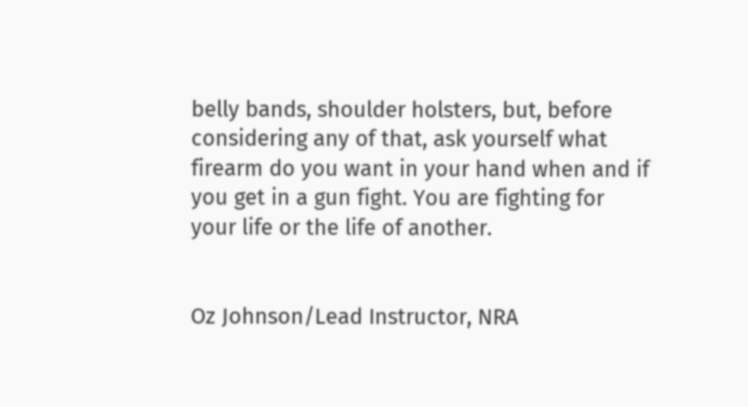belly bands, shoulder holsters, but, before considering any of that, ask yourself what firearm do you want in your hand when and if you get in a gun fight. You are fighting for your life or the life of another.


Oz Johnson/Lead Instructor, NRA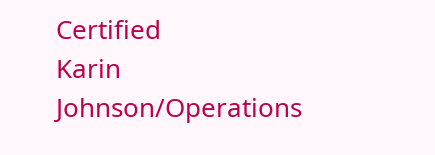Certified
Karin Johnson/Operations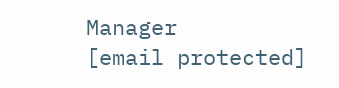Manager
[email protected]